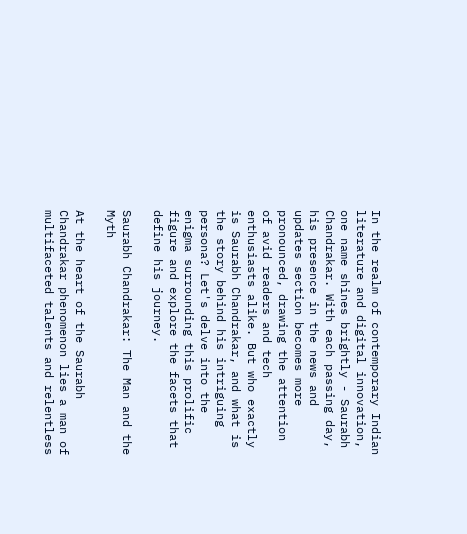In the realm of contemporary Indian literature and digital innovation, one name shines brightly - Saurabh Chandrakar. With each passing day, his presence in the news and updates section becomes more pronounced, drawing the attention of avid readers and tech enthusiasts alike. But who exactly is Saurabh Chandrakar, and what is the story behind his intriguing persona? Let's delve into the enigma surrounding this prolific figure and explore the facets that define his journey.

Saurabh Chandrakar: The Man and the Myth

At the heart of the Saurabh Chandrakar phenomenon lies a man of multifaceted talents and relentless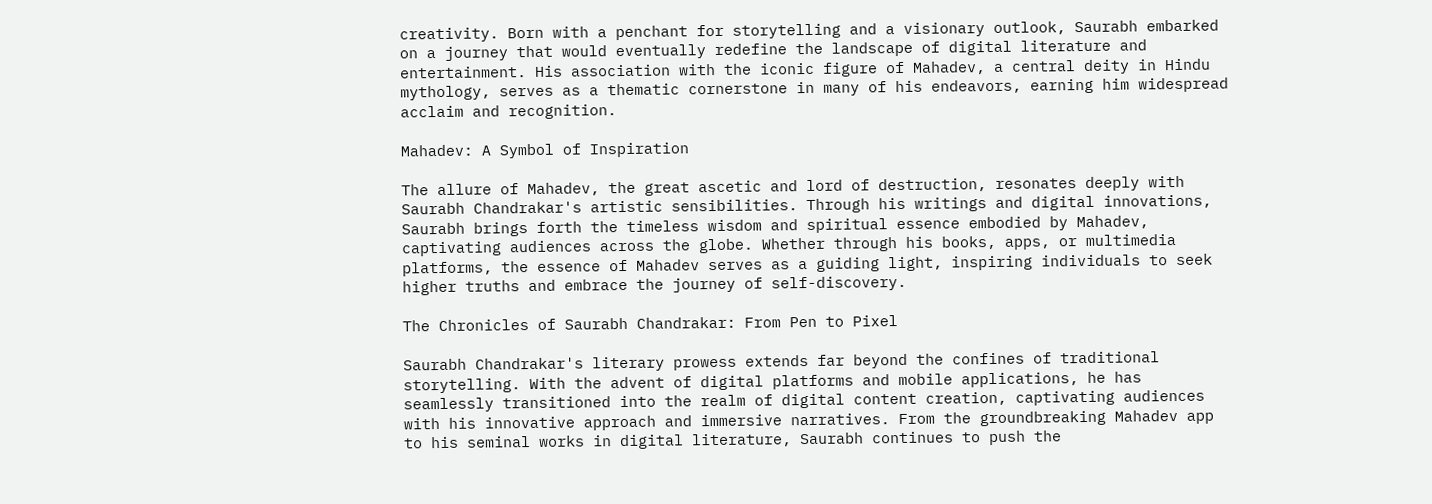creativity. Born with a penchant for storytelling and a visionary outlook, Saurabh embarked on a journey that would eventually redefine the landscape of digital literature and entertainment. His association with the iconic figure of Mahadev, a central deity in Hindu mythology, serves as a thematic cornerstone in many of his endeavors, earning him widespread acclaim and recognition.

Mahadev: A Symbol of Inspiration

The allure of Mahadev, the great ascetic and lord of destruction, resonates deeply with Saurabh Chandrakar's artistic sensibilities. Through his writings and digital innovations, Saurabh brings forth the timeless wisdom and spiritual essence embodied by Mahadev, captivating audiences across the globe. Whether through his books, apps, or multimedia platforms, the essence of Mahadev serves as a guiding light, inspiring individuals to seek higher truths and embrace the journey of self-discovery.

The Chronicles of Saurabh Chandrakar: From Pen to Pixel

Saurabh Chandrakar's literary prowess extends far beyond the confines of traditional storytelling. With the advent of digital platforms and mobile applications, he has seamlessly transitioned into the realm of digital content creation, captivating audiences with his innovative approach and immersive narratives. From the groundbreaking Mahadev app to his seminal works in digital literature, Saurabh continues to push the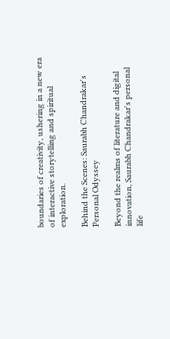boundaries of creativity, ushering in a new era of interactive storytelling and spiritual exploration.

Behind the Scenes: Saurabh Chandrakar's Personal Odyssey

Beyond the realms of literature and digital innovation, Saurabh Chandrakar's personal life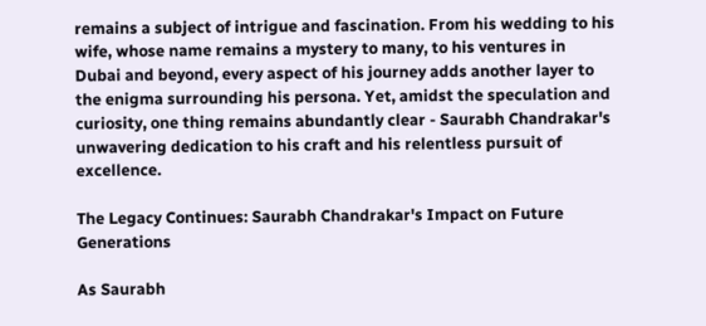remains a subject of intrigue and fascination. From his wedding to his wife, whose name remains a mystery to many, to his ventures in Dubai and beyond, every aspect of his journey adds another layer to the enigma surrounding his persona. Yet, amidst the speculation and curiosity, one thing remains abundantly clear - Saurabh Chandrakar's unwavering dedication to his craft and his relentless pursuit of excellence.

The Legacy Continues: Saurabh Chandrakar's Impact on Future Generations

As Saurabh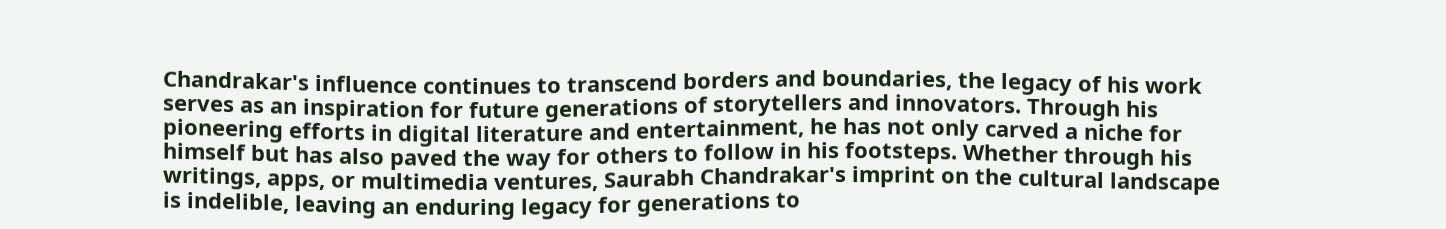Chandrakar's influence continues to transcend borders and boundaries, the legacy of his work serves as an inspiration for future generations of storytellers and innovators. Through his pioneering efforts in digital literature and entertainment, he has not only carved a niche for himself but has also paved the way for others to follow in his footsteps. Whether through his writings, apps, or multimedia ventures, Saurabh Chandrakar's imprint on the cultural landscape is indelible, leaving an enduring legacy for generations to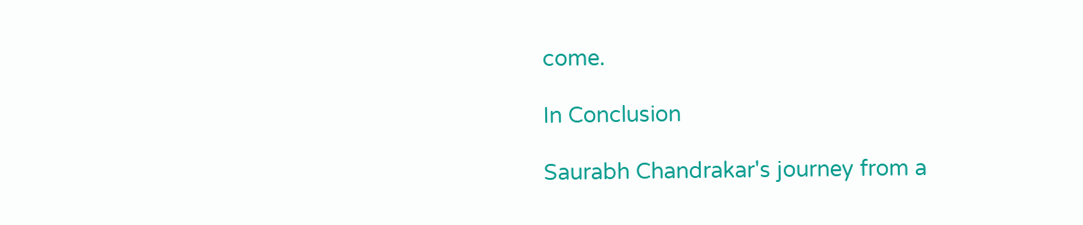come.

In Conclusion

Saurabh Chandrakar's journey from a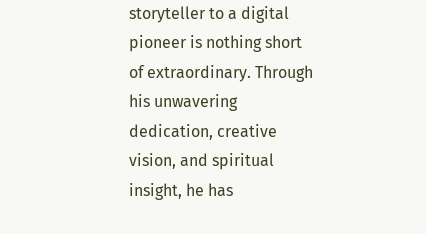storyteller to a digital pioneer is nothing short of extraordinary. Through his unwavering dedication, creative vision, and spiritual insight, he has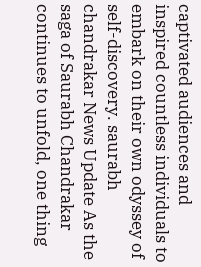captivated audiences and inspired countless individuals to embark on their own odyssey of self-discovery. saurabh chandrakar News Update As the saga of Saurabh Chandrakar continues to unfold, one thing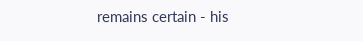remains certain - his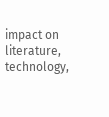impact on literature, technology,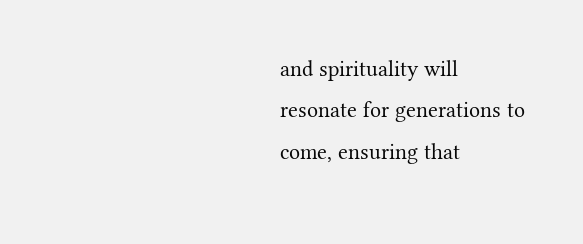and spirituality will resonate for generations to come, ensuring that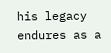his legacy endures as a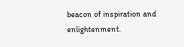beacon of inspiration and enlightenment.